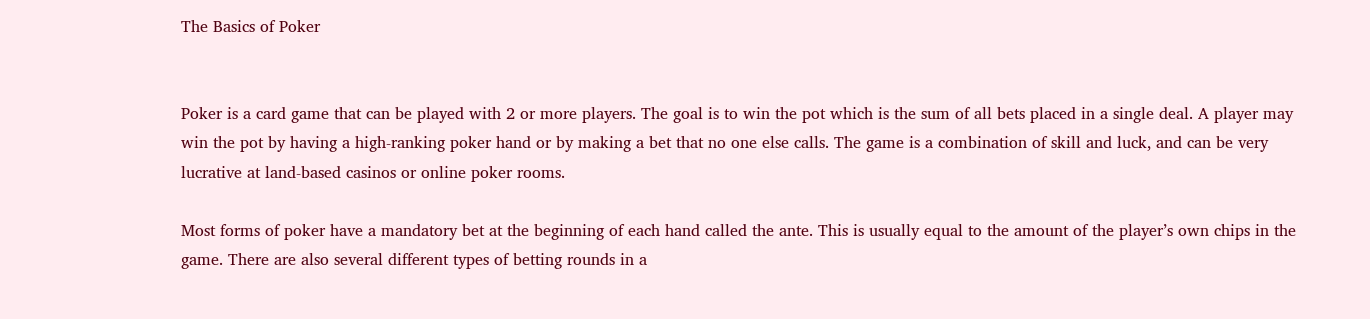The Basics of Poker


Poker is a card game that can be played with 2 or more players. The goal is to win the pot which is the sum of all bets placed in a single deal. A player may win the pot by having a high-ranking poker hand or by making a bet that no one else calls. The game is a combination of skill and luck, and can be very lucrative at land-based casinos or online poker rooms.

Most forms of poker have a mandatory bet at the beginning of each hand called the ante. This is usually equal to the amount of the player’s own chips in the game. There are also several different types of betting rounds in a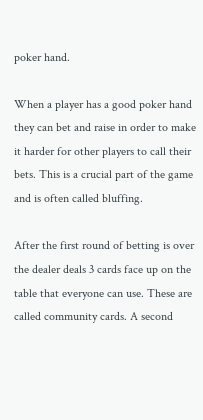poker hand.

When a player has a good poker hand they can bet and raise in order to make it harder for other players to call their bets. This is a crucial part of the game and is often called bluffing.

After the first round of betting is over the dealer deals 3 cards face up on the table that everyone can use. These are called community cards. A second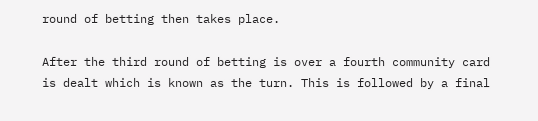round of betting then takes place.

After the third round of betting is over a fourth community card is dealt which is known as the turn. This is followed by a final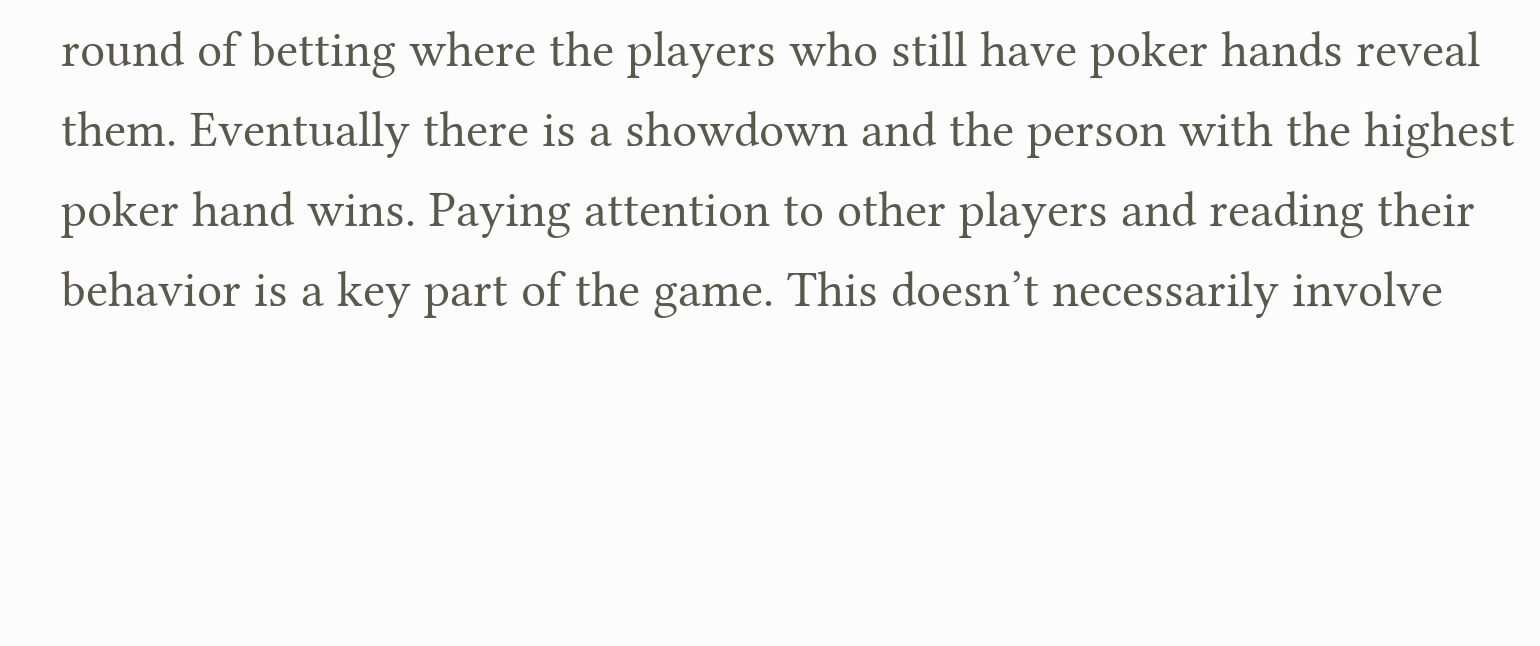round of betting where the players who still have poker hands reveal them. Eventually there is a showdown and the person with the highest poker hand wins. Paying attention to other players and reading their behavior is a key part of the game. This doesn’t necessarily involve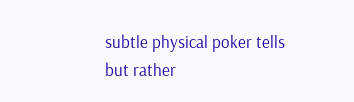subtle physical poker tells but rather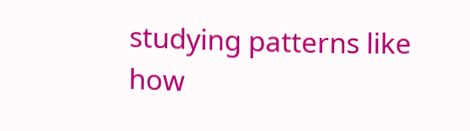studying patterns like how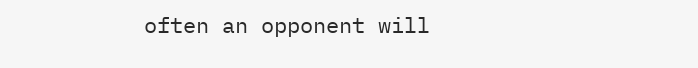often an opponent will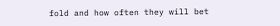fold and how often they will bet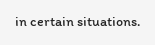in certain situations.